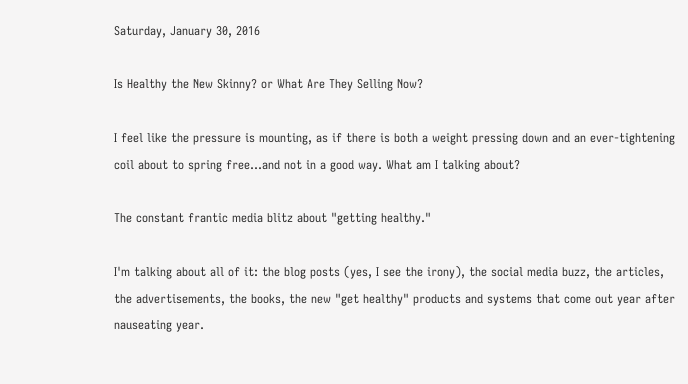Saturday, January 30, 2016

Is Healthy the New Skinny? or What Are They Selling Now?

I feel like the pressure is mounting, as if there is both a weight pressing down and an ever-tightening
coil about to spring free...and not in a good way. What am I talking about?

The constant frantic media blitz about "getting healthy."

I'm talking about all of it: the blog posts (yes, I see the irony), the social media buzz, the articles, the advertisements, the books, the new "get healthy" products and systems that come out year after nauseating year.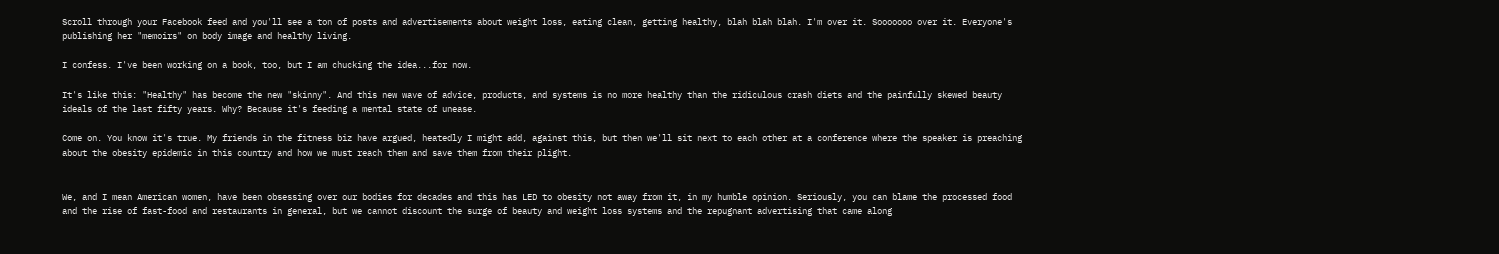Scroll through your Facebook feed and you'll see a ton of posts and advertisements about weight loss, eating clean, getting healthy, blah blah blah. I'm over it. Sooooooo over it. Everyone's publishing her "memoirs" on body image and healthy living.

I confess. I've been working on a book, too, but I am chucking the idea...for now.

It's like this: "Healthy" has become the new "skinny". And this new wave of advice, products, and systems is no more healthy than the ridiculous crash diets and the painfully skewed beauty ideals of the last fifty years. Why? Because it's feeding a mental state of unease.

Come on. You know it's true. My friends in the fitness biz have argued, heatedly I might add, against this, but then we'll sit next to each other at a conference where the speaker is preaching about the obesity epidemic in this country and how we must reach them and save them from their plight.


We, and I mean American women, have been obsessing over our bodies for decades and this has LED to obesity not away from it, in my humble opinion. Seriously, you can blame the processed food and the rise of fast-food and restaurants in general, but we cannot discount the surge of beauty and weight loss systems and the repugnant advertising that came along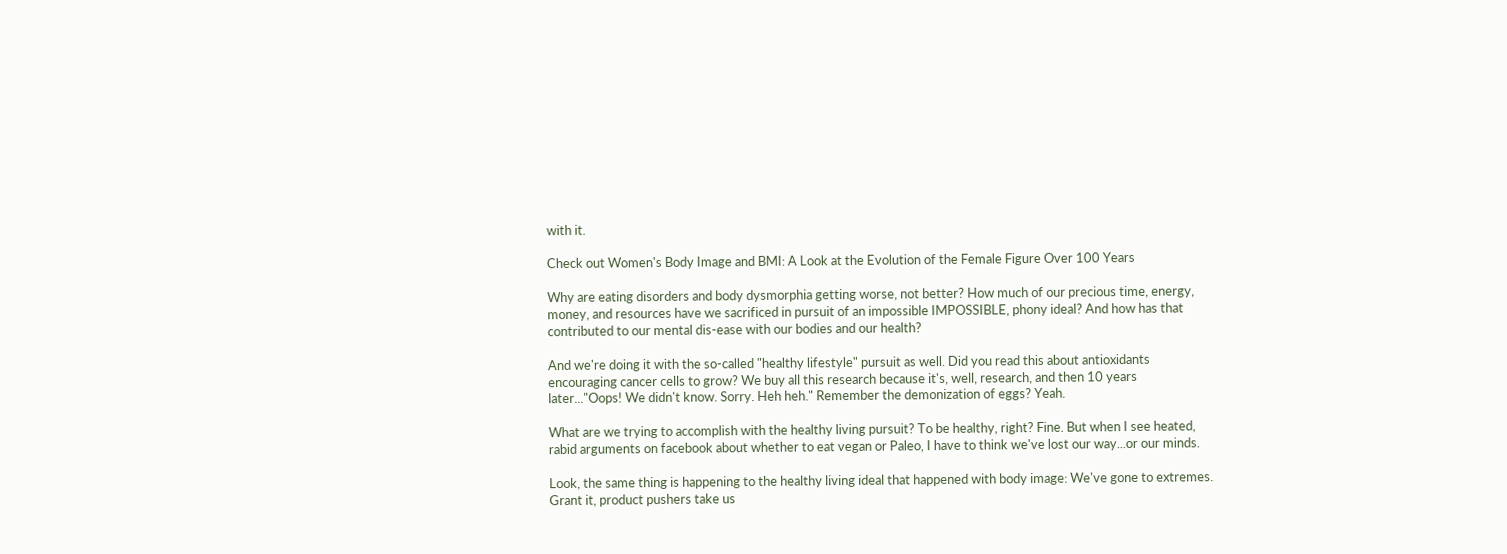with it.

Check out Women's Body Image and BMI: A Look at the Evolution of the Female Figure Over 100 Years

Why are eating disorders and body dysmorphia getting worse, not better? How much of our precious time, energy, money, and resources have we sacrificed in pursuit of an impossible IMPOSSIBLE, phony ideal? And how has that contributed to our mental dis-ease with our bodies and our health?

And we're doing it with the so-called "healthy lifestyle" pursuit as well. Did you read this about antioxidants encouraging cancer cells to grow? We buy all this research because it's, well, research, and then 10 years later..."Oops! We didn't know. Sorry. Heh heh." Remember the demonization of eggs? Yeah.

What are we trying to accomplish with the healthy living pursuit? To be healthy, right? Fine. But when I see heated, rabid arguments on facebook about whether to eat vegan or Paleo, I have to think we've lost our way...or our minds.

Look, the same thing is happening to the healthy living ideal that happened with body image: We've gone to extremes. Grant it, product pushers take us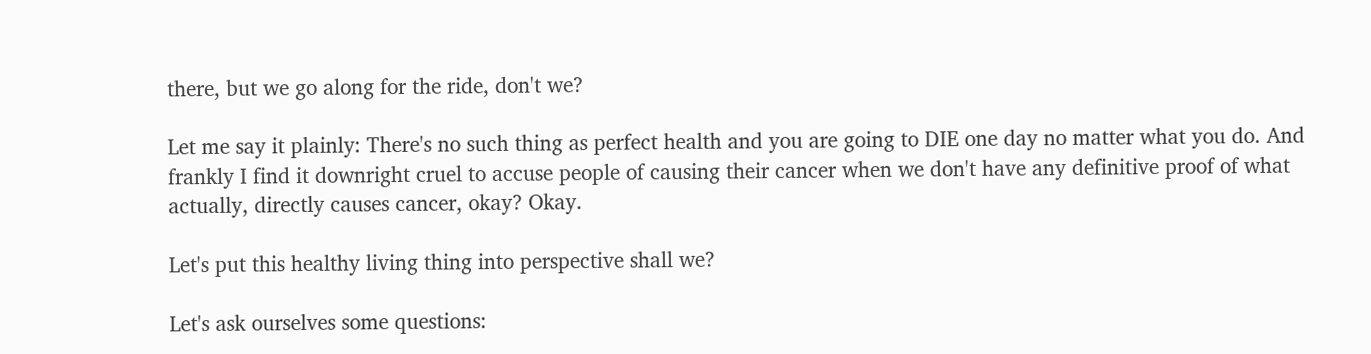there, but we go along for the ride, don't we?

Let me say it plainly: There's no such thing as perfect health and you are going to DIE one day no matter what you do. And frankly I find it downright cruel to accuse people of causing their cancer when we don't have any definitive proof of what actually, directly causes cancer, okay? Okay.

Let's put this healthy living thing into perspective shall we?

Let's ask ourselves some questions: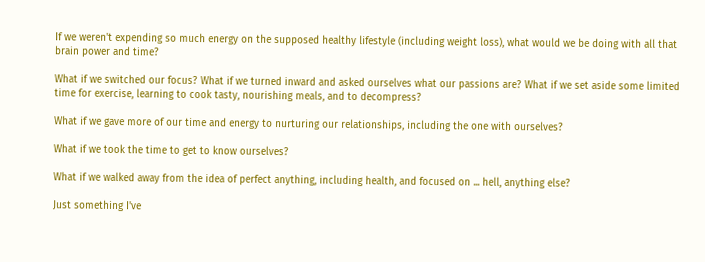If we weren't expending so much energy on the supposed healthy lifestyle (including weight loss), what would we be doing with all that brain power and time?

What if we switched our focus? What if we turned inward and asked ourselves what our passions are? What if we set aside some limited time for exercise, learning to cook tasty, nourishing meals, and to decompress?

What if we gave more of our time and energy to nurturing our relationships, including the one with ourselves?

What if we took the time to get to know ourselves?

What if we walked away from the idea of perfect anything, including health, and focused on ... hell, anything else?

Just something I've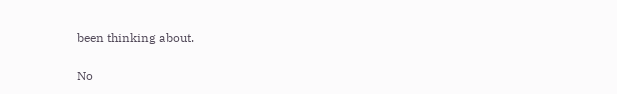been thinking about.

No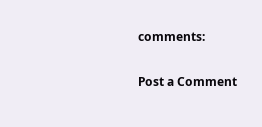comments:

Post a Comment